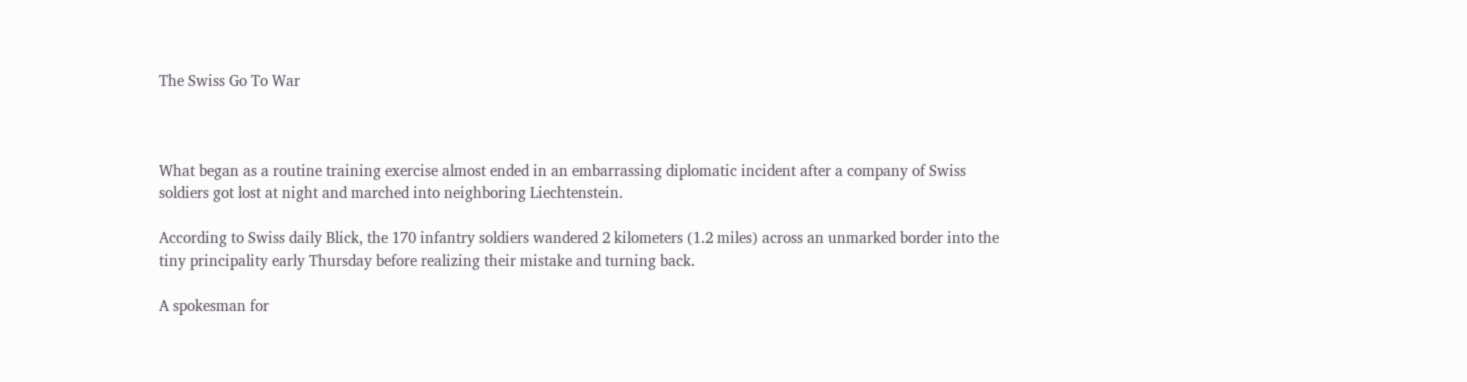The Swiss Go To War



What began as a routine training exercise almost ended in an embarrassing diplomatic incident after a company of Swiss soldiers got lost at night and marched into neighboring Liechtenstein.

According to Swiss daily Blick, the 170 infantry soldiers wandered 2 kilometers (1.2 miles) across an unmarked border into the tiny principality early Thursday before realizing their mistake and turning back.

A spokesman for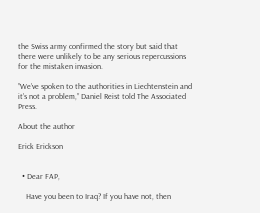the Swiss army confirmed the story but said that there were unlikely to be any serious repercussions for the mistaken invasion.

”We’ve spoken to the authorities in Liechtenstein and it’s not a problem,” Daniel Reist told The Associated Press.

About the author

Erick Erickson


  • Dear FAP,

    Have you been to Iraq? If you have not, then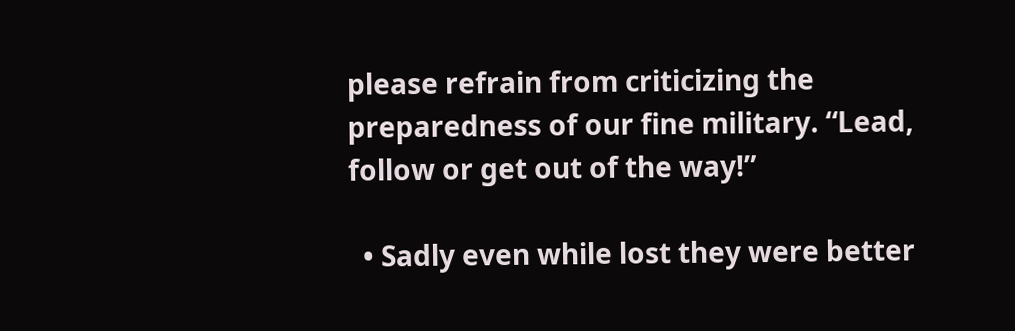please refrain from criticizing the preparedness of our fine military. “Lead, follow or get out of the way!”

  • Sadly even while lost they were better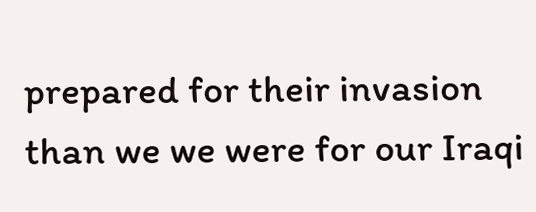prepared for their invasion than we we were for our Iraqi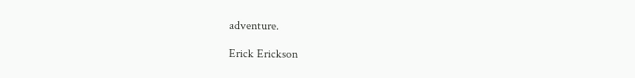adventure.

Erick Erickson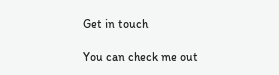Get in touch

You can check me out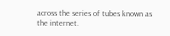across the series of tubes known as the internet.